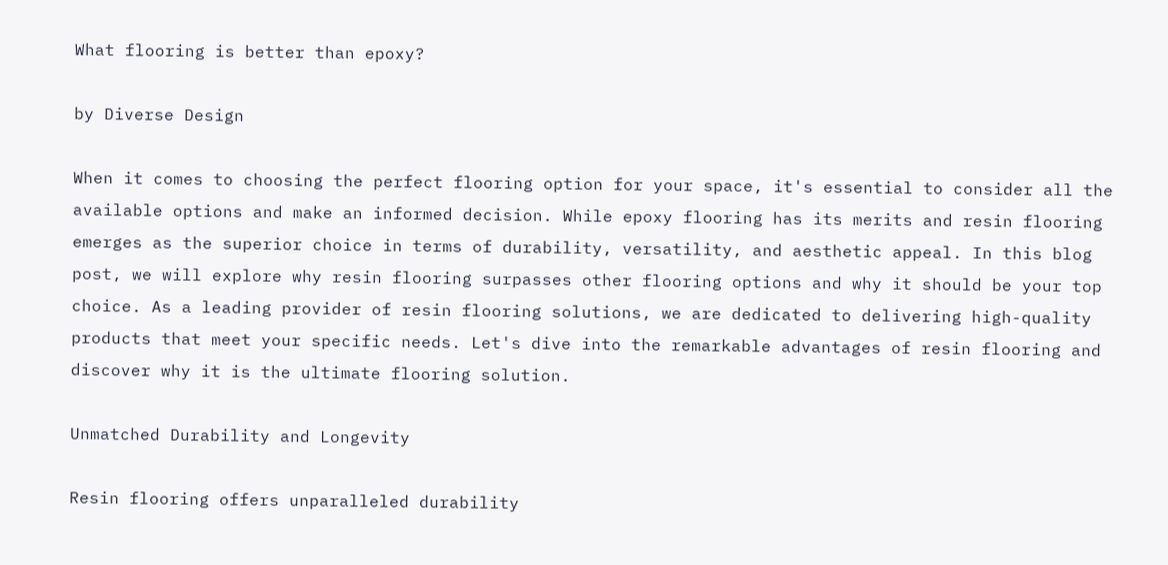What flooring is better than epoxy?

by Diverse Design

When it comes to choosing the perfect flooring option for your space, it's essential to consider all the available options and make an informed decision. While epoxy flooring has its merits and resin flooring emerges as the superior choice in terms of durability, versatility, and aesthetic appeal. In this blog post, we will explore why resin flooring surpasses other flooring options and why it should be your top choice. As a leading provider of resin flooring solutions, we are dedicated to delivering high-quality products that meet your specific needs. Let's dive into the remarkable advantages of resin flooring and discover why it is the ultimate flooring solution.

Unmatched Durability and Longevity

Resin flooring offers unparalleled durability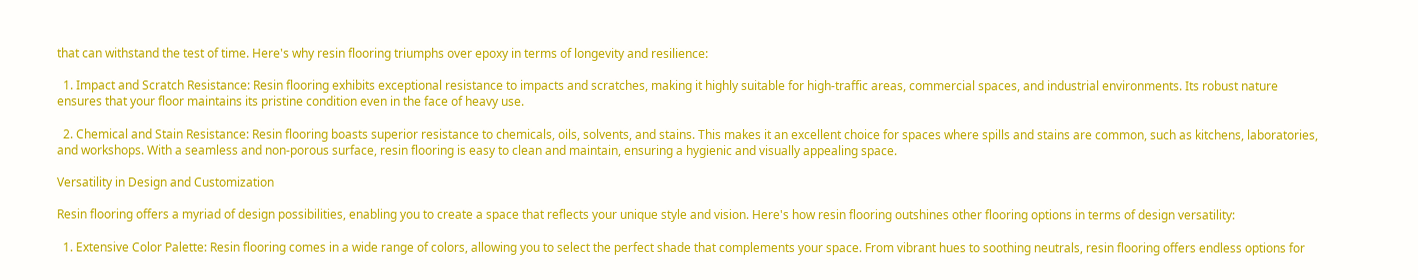that can withstand the test of time. Here's why resin flooring triumphs over epoxy in terms of longevity and resilience:

  1. Impact and Scratch Resistance: Resin flooring exhibits exceptional resistance to impacts and scratches, making it highly suitable for high-traffic areas, commercial spaces, and industrial environments. Its robust nature ensures that your floor maintains its pristine condition even in the face of heavy use.

  2. Chemical and Stain Resistance: Resin flooring boasts superior resistance to chemicals, oils, solvents, and stains. This makes it an excellent choice for spaces where spills and stains are common, such as kitchens, laboratories, and workshops. With a seamless and non-porous surface, resin flooring is easy to clean and maintain, ensuring a hygienic and visually appealing space.

Versatility in Design and Customization

Resin flooring offers a myriad of design possibilities, enabling you to create a space that reflects your unique style and vision. Here's how resin flooring outshines other flooring options in terms of design versatility:

  1. Extensive Color Palette: Resin flooring comes in a wide range of colors, allowing you to select the perfect shade that complements your space. From vibrant hues to soothing neutrals, resin flooring offers endless options for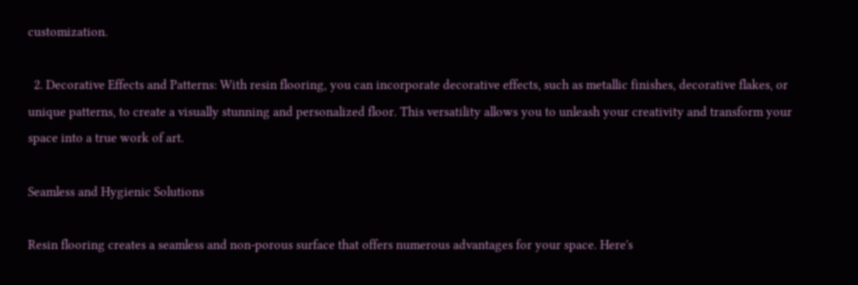customization.

  2. Decorative Effects and Patterns: With resin flooring, you can incorporate decorative effects, such as metallic finishes, decorative flakes, or unique patterns, to create a visually stunning and personalized floor. This versatility allows you to unleash your creativity and transform your space into a true work of art.

Seamless and Hygienic Solutions

Resin flooring creates a seamless and non-porous surface that offers numerous advantages for your space. Here's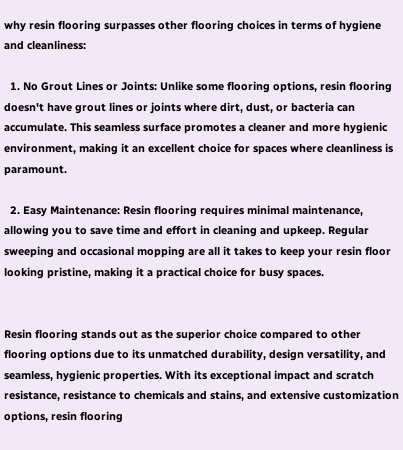why resin flooring surpasses other flooring choices in terms of hygiene and cleanliness:

  1. No Grout Lines or Joints: Unlike some flooring options, resin flooring doesn't have grout lines or joints where dirt, dust, or bacteria can accumulate. This seamless surface promotes a cleaner and more hygienic environment, making it an excellent choice for spaces where cleanliness is paramount.

  2. Easy Maintenance: Resin flooring requires minimal maintenance, allowing you to save time and effort in cleaning and upkeep. Regular sweeping and occasional mopping are all it takes to keep your resin floor looking pristine, making it a practical choice for busy spaces.


Resin flooring stands out as the superior choice compared to other flooring options due to its unmatched durability, design versatility, and seamless, hygienic properties. With its exceptional impact and scratch resistance, resistance to chemicals and stains, and extensive customization options, resin flooring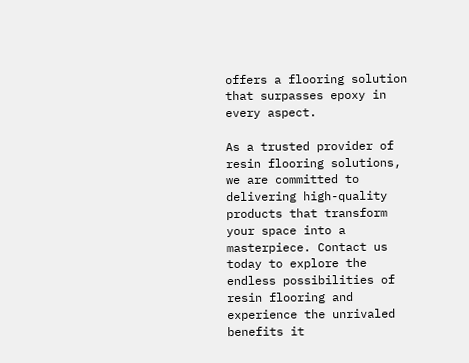offers a flooring solution that surpasses epoxy in every aspect.

As a trusted provider of resin flooring solutions, we are committed to delivering high-quality products that transform your space into a masterpiece. Contact us today to explore the endless possibilities of resin flooring and experience the unrivaled benefits it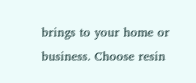brings to your home or business. Choose resin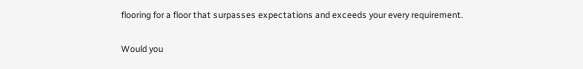flooring for a floor that surpasses expectations and exceeds your every requirement.

Would you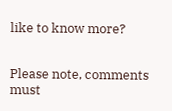like to know more?


Please note, comments must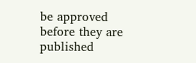be approved before they are published